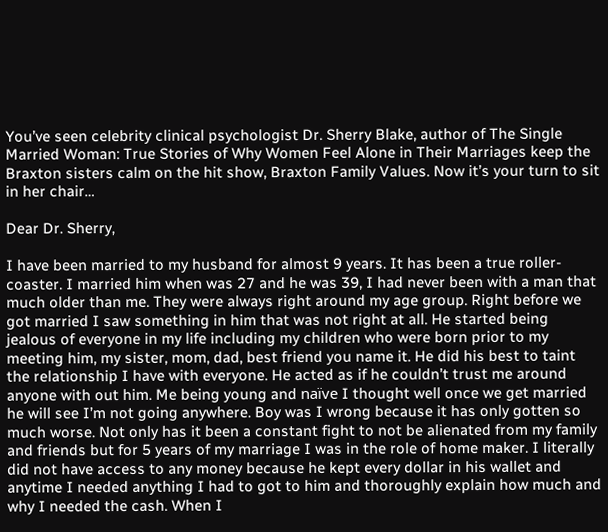You’ve seen celebrity clinical psychologist Dr. Sherry Blake, author of The Single Married Woman: True Stories of Why Women Feel Alone in Their Marriages keep the Braxton sisters calm on the hit show, Braxton Family Values. Now it’s your turn to sit in her chair…

Dear Dr. Sherry,

I have been married to my husband for almost 9 years. It has been a true roller-coaster. I married him when was 27 and he was 39, I had never been with a man that much older than me. They were always right around my age group. Right before we got married I saw something in him that was not right at all. He started being jealous of everyone in my life including my children who were born prior to my meeting him, my sister, mom, dad, best friend you name it. He did his best to taint the relationship I have with everyone. He acted as if he couldn’t trust me around anyone with out him. Me being young and naïve I thought well once we get married he will see I’m not going anywhere. Boy was I wrong because it has only gotten so much worse. Not only has it been a constant fight to not be alienated from my family and friends but for 5 years of my marriage I was in the role of home maker. I literally did not have access to any money because he kept every dollar in his wallet and anytime I needed anything I had to got to him and thoroughly explain how much and why I needed the cash. When I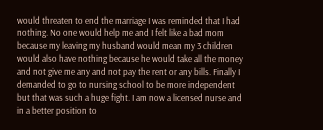would threaten to end the marriage I was reminded that I had nothing. No one would help me and I felt like a bad mom because my leaving my husband would mean my 3 children would also have nothing because he would take all the money and not give me any and not pay the rent or any bills. Finally I demanded to go to nursing school to be more independent but that was such a huge fight. I am now a licensed nurse and in a better position to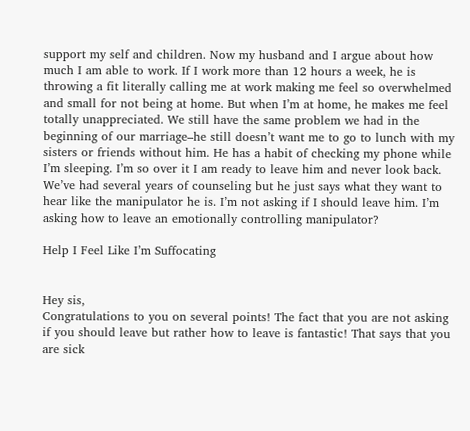support my self and children. Now my husband and I argue about how much I am able to work. If I work more than 12 hours a week, he is throwing a fit literally calling me at work making me feel so overwhelmed and small for not being at home. But when I’m at home, he makes me feel totally unappreciated. We still have the same problem we had in the beginning of our marriage–he still doesn’t want me to go to lunch with my sisters or friends without him. He has a habit of checking my phone while I’m sleeping. I’m so over it I am ready to leave him and never look back. We’ve had several years of counseling but he just says what they want to hear like the manipulator he is. I’m not asking if I should leave him. I’m asking how to leave an emotionally controlling manipulator?

Help I Feel Like I’m Suffocating


Hey sis,
Congratulations to you on several points! The fact that you are not asking if you should leave but rather how to leave is fantastic! That says that you are sick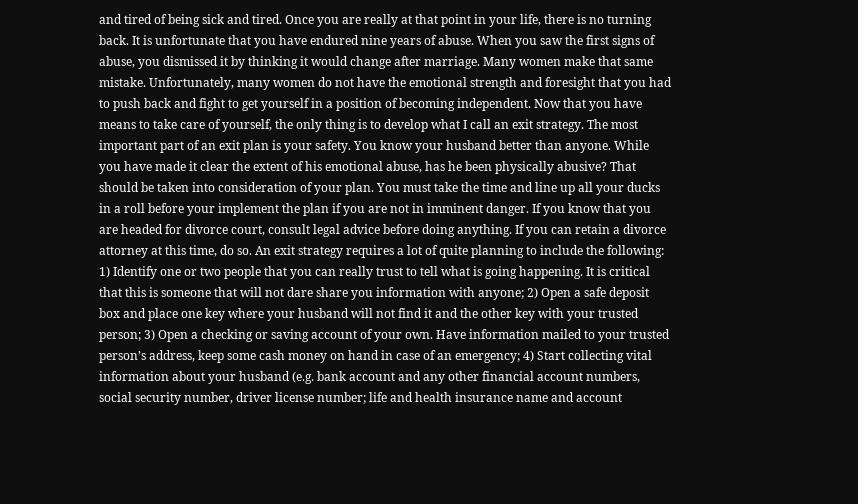and tired of being sick and tired. Once you are really at that point in your life, there is no turning back. It is unfortunate that you have endured nine years of abuse. When you saw the first signs of abuse, you dismissed it by thinking it would change after marriage. Many women make that same mistake. Unfortunately, many women do not have the emotional strength and foresight that you had to push back and fight to get yourself in a position of becoming independent. Now that you have means to take care of yourself, the only thing is to develop what I call an exit strategy. The most important part of an exit plan is your safety. You know your husband better than anyone. While you have made it clear the extent of his emotional abuse, has he been physically abusive? That should be taken into consideration of your plan. You must take the time and line up all your ducks in a roll before your implement the plan if you are not in imminent danger. If you know that you are headed for divorce court, consult legal advice before doing anything. If you can retain a divorce attorney at this time, do so. An exit strategy requires a lot of quite planning to include the following: 1) Identify one or two people that you can really trust to tell what is going happening. It is critical that this is someone that will not dare share you information with anyone; 2) Open a safe deposit box and place one key where your husband will not find it and the other key with your trusted person; 3) Open a checking or saving account of your own. Have information mailed to your trusted person’s address, keep some cash money on hand in case of an emergency; 4) Start collecting vital information about your husband (e.g. bank account and any other financial account numbers, social security number, driver license number; life and health insurance name and account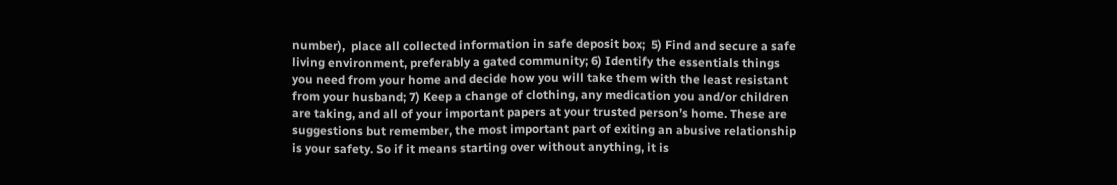number),  place all collected information in safe deposit box;  5) Find and secure a safe living environment, preferably a gated community; 6) Identify the essentials things you need from your home and decide how you will take them with the least resistant from your husband; 7) Keep a change of clothing, any medication you and/or children are taking, and all of your important papers at your trusted person’s home. These are suggestions but remember, the most important part of exiting an abusive relationship is your safety. So if it means starting over without anything, it is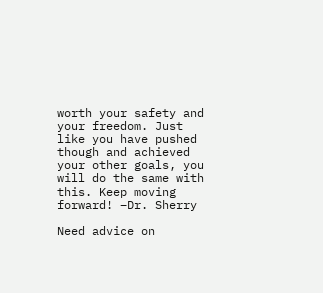worth your safety and your freedom. Just like you have pushed though and achieved your other goals, you will do the same with this. Keep moving forward! –Dr. Sherry

Need advice on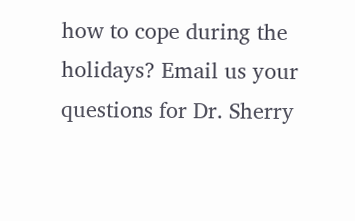how to cope during the holidays? Email us your questions for Dr. Sherry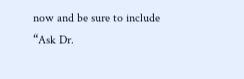now and be sure to include “Ask Dr.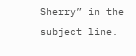Sherry” in the subject line.